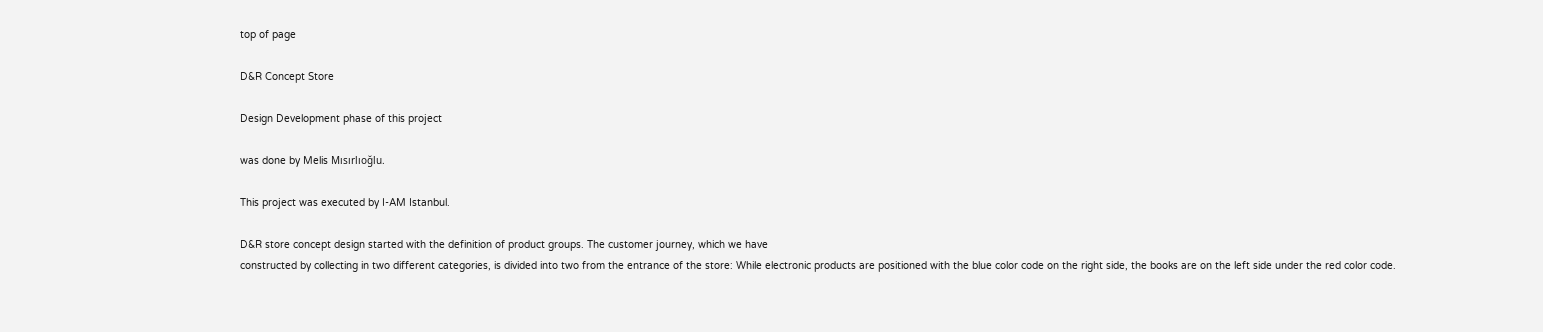top of page

D&R Concept Store

Design Development phase of this project

was done by Melis Mısırlıoğlu.

This project was executed by I-AM Istanbul.

D&R store concept design started with the definition of product groups. The customer journey, which we have
constructed by collecting in two different categories, is divided into two from the entrance of the store: While electronic products are positioned with the blue color code on the right side, the books are on the left side under the red color code.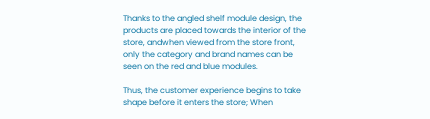Thanks to the angled shelf module design, the products are placed towards the interior of the store, andwhen viewed from the store front, only the category and brand names can be seen on the red and blue modules.

Thus, the customer experience begins to take shape before it enters the store; When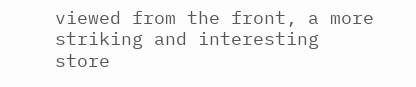viewed from the front, a more striking and interesting store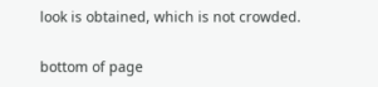look is obtained, which is not crowded.

bottom of page